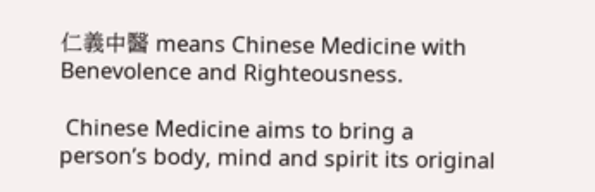仁義中醫 means Chinese Medicine with Benevolence and Righteousness.

 Chinese Medicine aims to bring a person’s body, mind and spirit its original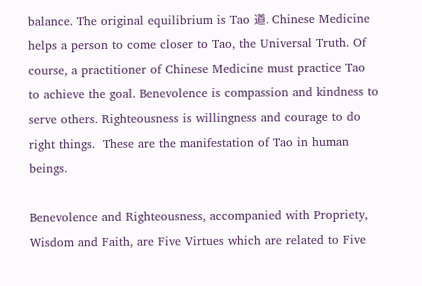balance. The original equilibrium is Tao 道. Chinese Medicine helps a person to come closer to Tao, the Universal Truth. Of course, a practitioner of Chinese Medicine must practice Tao to achieve the goal. Benevolence is compassion and kindness to serve others. Righteousness is willingness and courage to do right things.  These are the manifestation of Tao in human beings.

Benevolence and Righteousness, accompanied with Propriety, Wisdom and Faith, are Five Virtues which are related to Five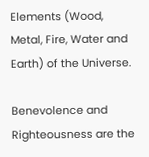Elements (Wood, Metal, Fire, Water and Earth) of the Universe.

Benevolence and Righteousness are the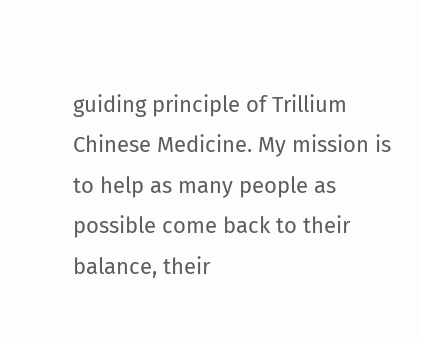guiding principle of Trillium Chinese Medicine. My mission is to help as many people as possible come back to their balance, their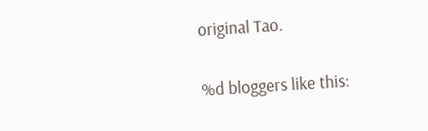original Tao.

%d bloggers like this: